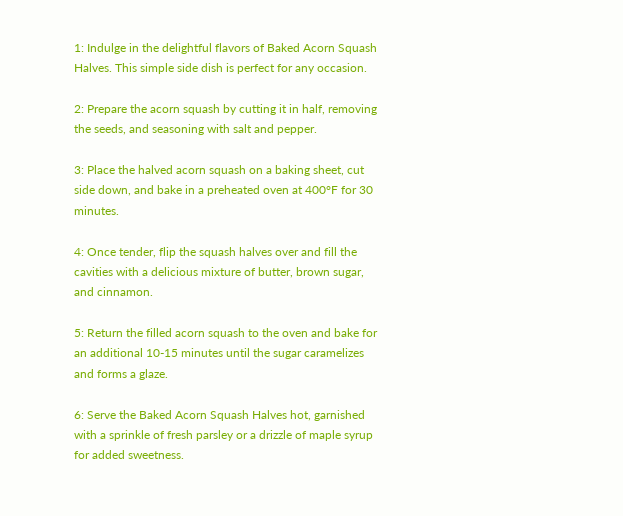1: Indulge in the delightful flavors of Baked Acorn Squash Halves. This simple side dish is perfect for any occasion.

2: Prepare the acorn squash by cutting it in half, removing the seeds, and seasoning with salt and pepper.

3: Place the halved acorn squash on a baking sheet, cut side down, and bake in a preheated oven at 400°F for 30 minutes.

4: Once tender, flip the squash halves over and fill the cavities with a delicious mixture of butter, brown sugar, and cinnamon.

5: Return the filled acorn squash to the oven and bake for an additional 10-15 minutes until the sugar caramelizes and forms a glaze.

6: Serve the Baked Acorn Squash Halves hot, garnished with a sprinkle of fresh parsley or a drizzle of maple syrup for added sweetness.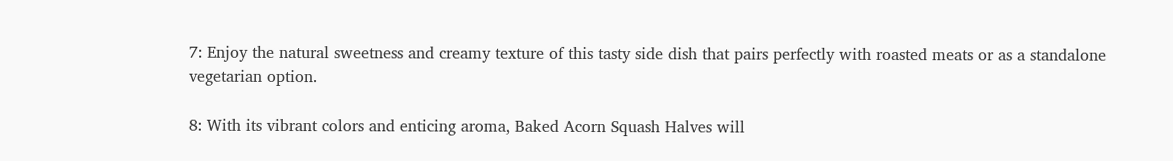7: Enjoy the natural sweetness and creamy texture of this tasty side dish that pairs perfectly with roasted meats or as a standalone vegetarian option.

8: With its vibrant colors and enticing aroma, Baked Acorn Squash Halves will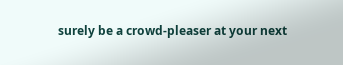surely be a crowd-pleaser at your next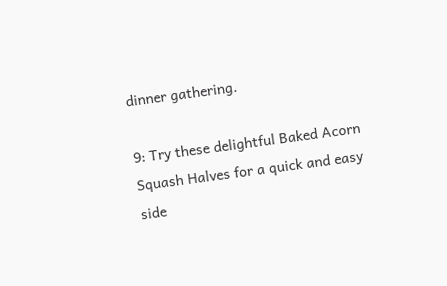dinner gathering.

9: Try these delightful Baked Acorn Squash Halves for a quick and easy side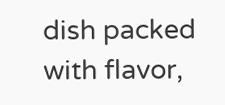dish packed with flavor,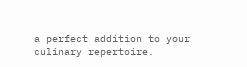a perfect addition to your culinary repertoire.